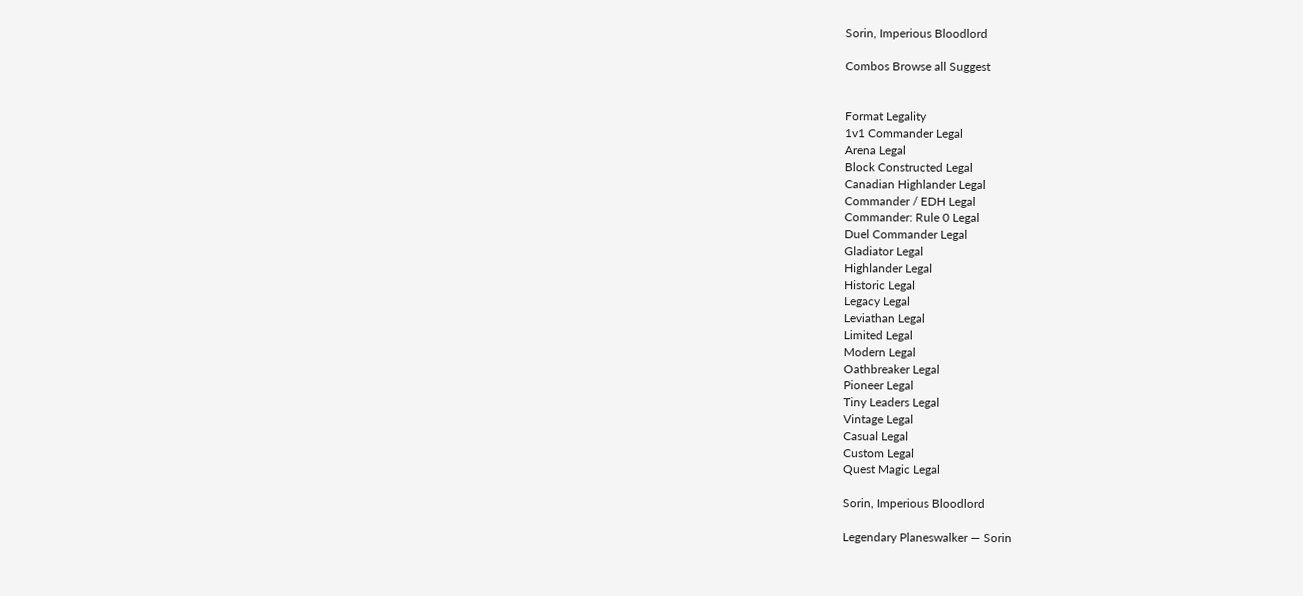Sorin, Imperious Bloodlord

Combos Browse all Suggest


Format Legality
1v1 Commander Legal
Arena Legal
Block Constructed Legal
Canadian Highlander Legal
Commander / EDH Legal
Commander: Rule 0 Legal
Duel Commander Legal
Gladiator Legal
Highlander Legal
Historic Legal
Legacy Legal
Leviathan Legal
Limited Legal
Modern Legal
Oathbreaker Legal
Pioneer Legal
Tiny Leaders Legal
Vintage Legal
Casual Legal
Custom Legal
Quest Magic Legal

Sorin, Imperious Bloodlord

Legendary Planeswalker — Sorin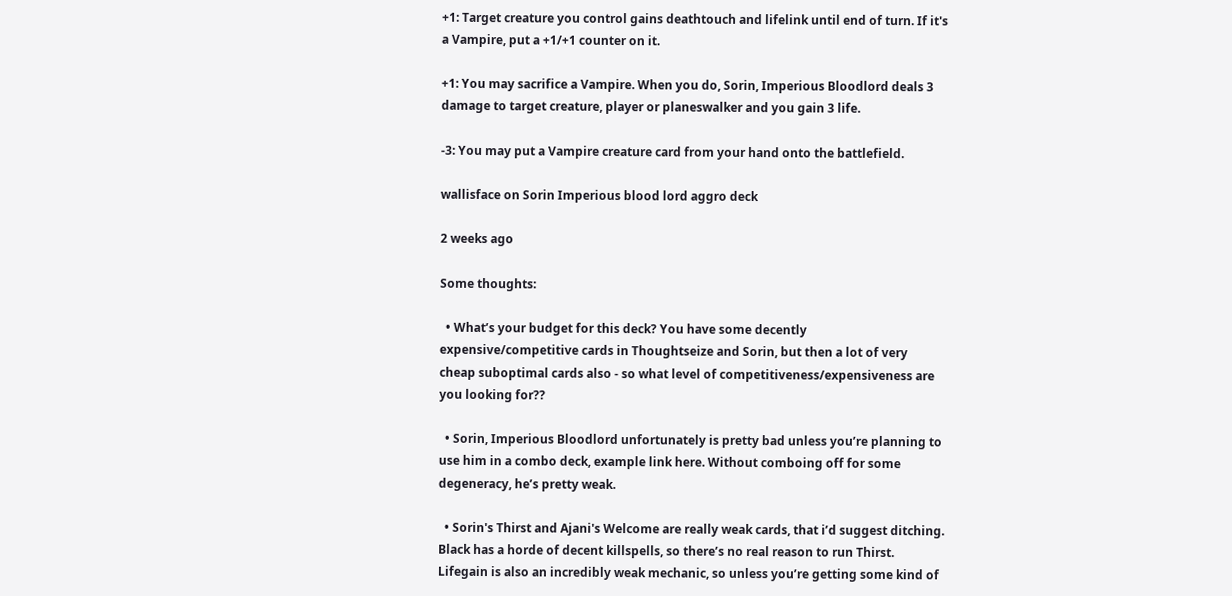+1: Target creature you control gains deathtouch and lifelink until end of turn. If it's a Vampire, put a +1/+1 counter on it.

+1: You may sacrifice a Vampire. When you do, Sorin, Imperious Bloodlord deals 3 damage to target creature, player or planeswalker and you gain 3 life.

-3: You may put a Vampire creature card from your hand onto the battlefield.

wallisface on Sorin Imperious blood lord aggro deck

2 weeks ago

Some thoughts:

  • What’s your budget for this deck? You have some decently expensive/competitive cards in Thoughtseize and Sorin, but then a lot of very cheap suboptimal cards also - so what level of competitiveness/expensiveness are you looking for??

  • Sorin, Imperious Bloodlord unfortunately is pretty bad unless you’re planning to use him in a combo deck, example link here. Without comboing off for some degeneracy, he’s pretty weak.

  • Sorin's Thirst and Ajani's Welcome are really weak cards, that i’d suggest ditching. Black has a horde of decent killspells, so there’s no real reason to run Thirst. Lifegain is also an incredibly weak mechanic, so unless you’re getting some kind of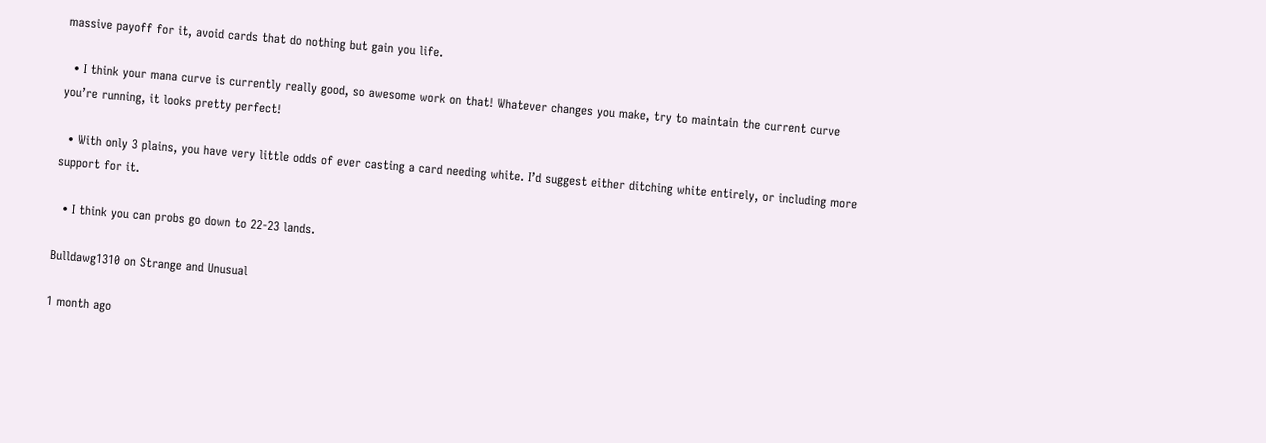massive payoff for it, avoid cards that do nothing but gain you life.

  • I think your mana curve is currently really good, so awesome work on that! Whatever changes you make, try to maintain the current curve you’re running, it looks pretty perfect!

  • With only 3 plains, you have very little odds of ever casting a card needing white. I’d suggest either ditching white entirely, or including more support for it.

  • I think you can probs go down to 22-23 lands.

Bulldawg1310 on Strange and Unusual

1 month ago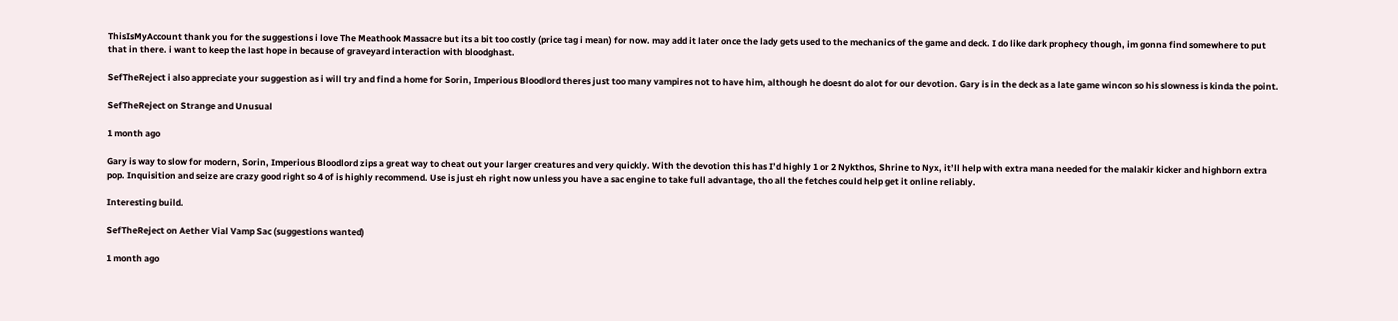ThisIsMyAccount thank you for the suggestions i love The Meathook Massacre but its a bit too costly (price tag i mean) for now. may add it later once the lady gets used to the mechanics of the game and deck. I do like dark prophecy though, im gonna find somewhere to put that in there. i want to keep the last hope in because of graveyard interaction with bloodghast.

SefTheReject i also appreciate your suggestion as i will try and find a home for Sorin, Imperious Bloodlord theres just too many vampires not to have him, although he doesnt do alot for our devotion. Gary is in the deck as a late game wincon so his slowness is kinda the point.

SefTheReject on Strange and Unusual

1 month ago

Gary is way to slow for modern, Sorin, Imperious Bloodlord zips a great way to cheat out your larger creatures and very quickly. With the devotion this has I’d highly 1 or 2 Nykthos, Shrine to Nyx, it’ll help with extra mana needed for the malakir kicker and highborn extra pop. Inquisition and seize are crazy good right so 4 of is highly recommend. Use is just eh right now unless you have a sac engine to take full advantage, tho all the fetches could help get it online reliably.

Interesting build.

SefTheReject on Aether Vial Vamp Sac (suggestions wanted)

1 month ago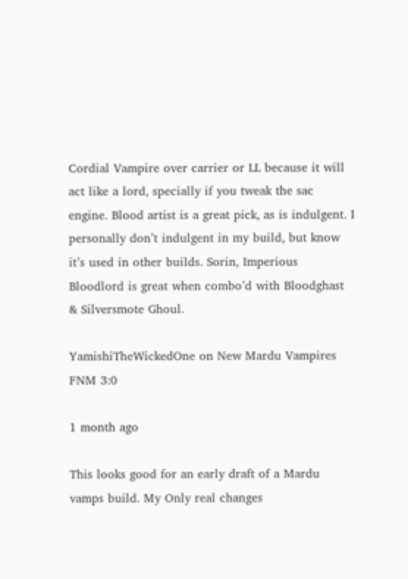Cordial Vampire over carrier or LL because it will act like a lord, specially if you tweak the sac engine. Blood artist is a great pick, as is indulgent. I personally don’t indulgent in my build, but know it’s used in other builds. Sorin, Imperious Bloodlord is great when combo’d with Bloodghast & Silversmote Ghoul.

YamishiTheWickedOne on New Mardu Vampires FNM 3:0

1 month ago

This looks good for an early draft of a Mardu vamps build. My Only real changes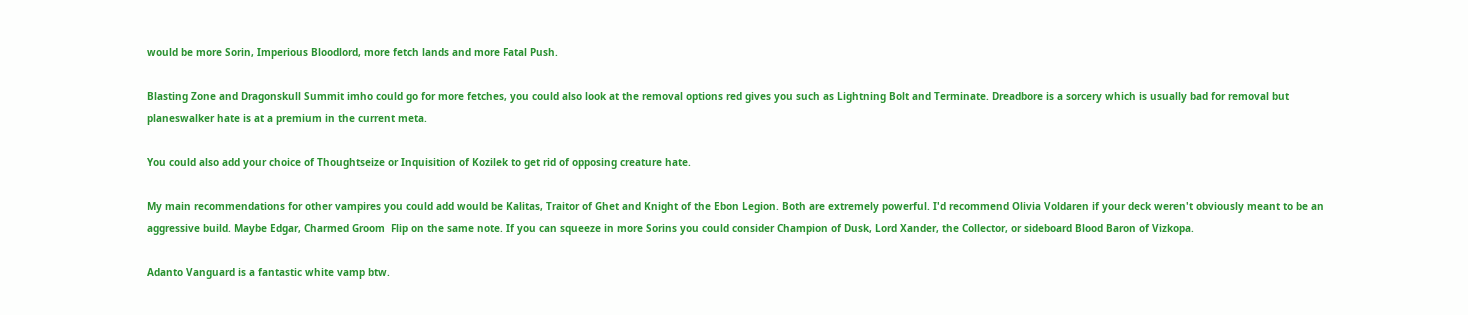would be more Sorin, Imperious Bloodlord, more fetch lands and more Fatal Push.

Blasting Zone and Dragonskull Summit imho could go for more fetches, you could also look at the removal options red gives you such as Lightning Bolt and Terminate. Dreadbore is a sorcery which is usually bad for removal but planeswalker hate is at a premium in the current meta.

You could also add your choice of Thoughtseize or Inquisition of Kozilek to get rid of opposing creature hate.

My main recommendations for other vampires you could add would be Kalitas, Traitor of Ghet and Knight of the Ebon Legion. Both are extremely powerful. I'd recommend Olivia Voldaren if your deck weren't obviously meant to be an aggressive build. Maybe Edgar, Charmed Groom  Flip on the same note. If you can squeeze in more Sorins you could consider Champion of Dusk, Lord Xander, the Collector, or sideboard Blood Baron of Vizkopa.

Adanto Vanguard is a fantastic white vamp btw.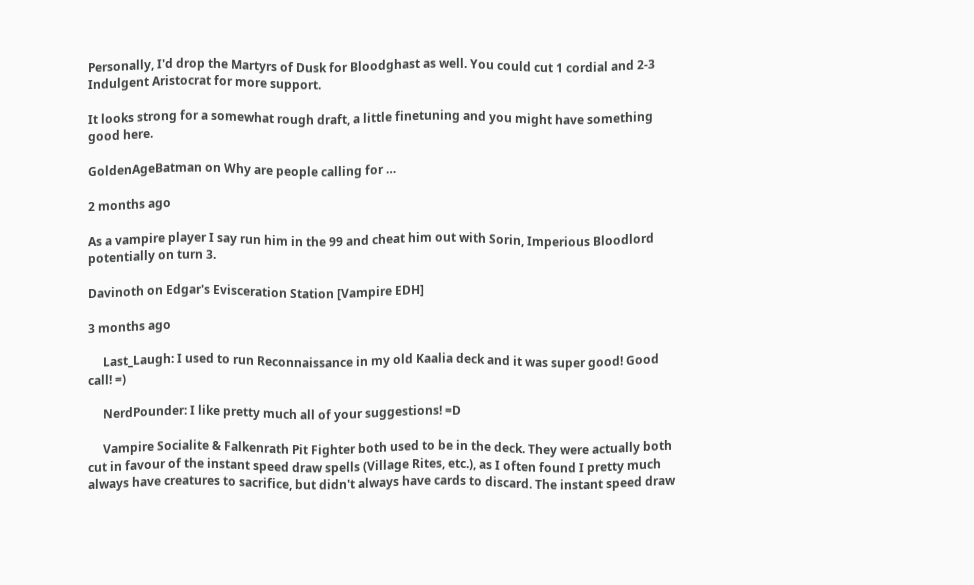Personally, I'd drop the Martyrs of Dusk for Bloodghast as well. You could cut 1 cordial and 2-3 Indulgent Aristocrat for more support.

It looks strong for a somewhat rough draft, a little finetuning and you might have something good here.

GoldenAgeBatman on Why are people calling for …

2 months ago

As a vampire player I say run him in the 99 and cheat him out with Sorin, Imperious Bloodlord potentially on turn 3.

Davinoth on Edgar's Evisceration Station [Vampire EDH]

3 months ago

     Last_Laugh: I used to run Reconnaissance in my old Kaalia deck and it was super good! Good call! =)

     NerdPounder: I like pretty much all of your suggestions! =D

     Vampire Socialite & Falkenrath Pit Fighter both used to be in the deck. They were actually both cut in favour of the instant speed draw spells (Village Rites, etc.), as I often found I pretty much always have creatures to sacrifice, but didn't always have cards to discard. The instant speed draw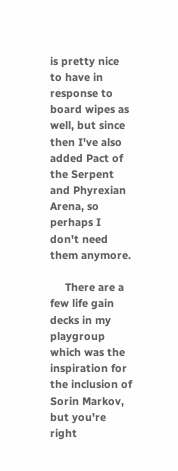is pretty nice to have in response to board wipes as well, but since then I've also added Pact of the Serpent and Phyrexian Arena, so perhaps I don't need them anymore.

     There are a few life gain decks in my playgroup which was the inspiration for the inclusion of Sorin Markov, but you're right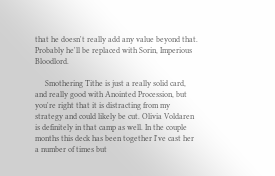that he doesn't really add any value beyond that. Probably he'll be replaced with Sorin, Imperious Bloodlord.

     Smothering Tithe is just a really solid card, and really good with Anointed Procession, but you're right that it is distracting from my strategy and could likely be cut. Olivia Voldaren is definitely in that camp as well. In the couple months this deck has been together I've cast her a number of times but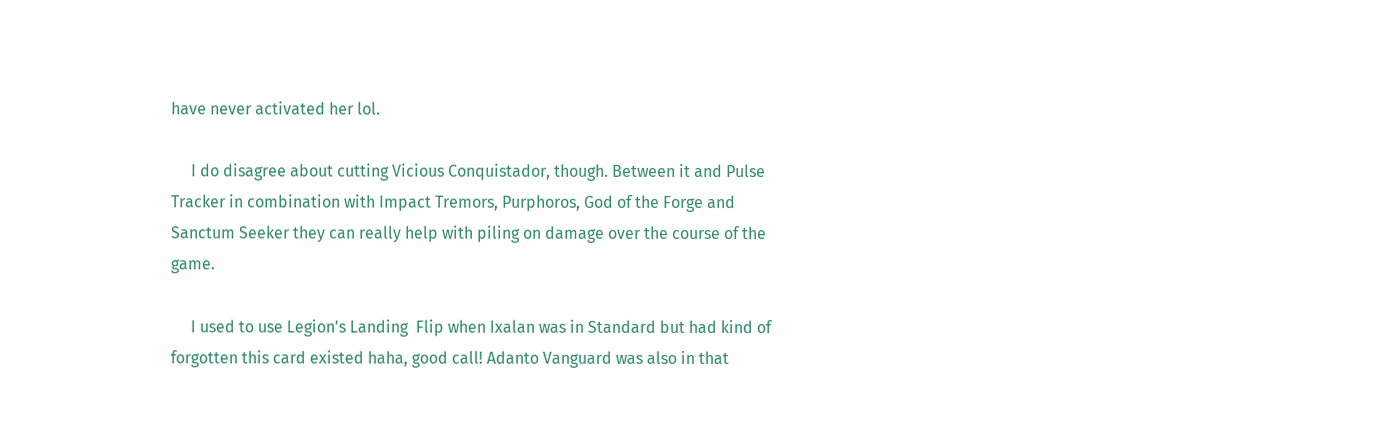have never activated her lol.

     I do disagree about cutting Vicious Conquistador, though. Between it and Pulse Tracker in combination with Impact Tremors, Purphoros, God of the Forge and Sanctum Seeker they can really help with piling on damage over the course of the game.

     I used to use Legion's Landing  Flip when Ixalan was in Standard but had kind of forgotten this card existed haha, good call! Adanto Vanguard was also in that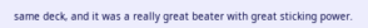same deck, and it was a really great beater with great sticking power.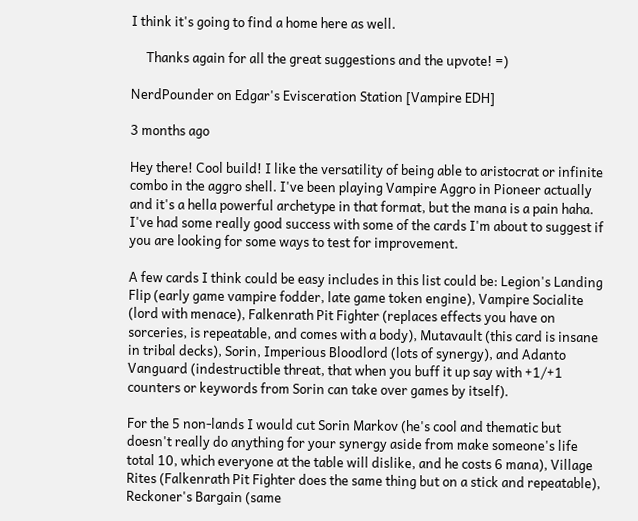I think it's going to find a home here as well.

     Thanks again for all the great suggestions and the upvote! =)

NerdPounder on Edgar's Evisceration Station [Vampire EDH]

3 months ago

Hey there! Cool build! I like the versatility of being able to aristocrat or infinite combo in the aggro shell. I've been playing Vampire Aggro in Pioneer actually and it's a hella powerful archetype in that format, but the mana is a pain haha. I've had some really good success with some of the cards I'm about to suggest if you are looking for some ways to test for improvement.

A few cards I think could be easy includes in this list could be: Legion's Landing  Flip (early game vampire fodder, late game token engine), Vampire Socialite (lord with menace), Falkenrath Pit Fighter (replaces effects you have on sorceries, is repeatable, and comes with a body), Mutavault (this card is insane in tribal decks), Sorin, Imperious Bloodlord (lots of synergy), and Adanto Vanguard (indestructible threat, that when you buff it up say with +1/+1 counters or keywords from Sorin can take over games by itself).

For the 5 non-lands I would cut Sorin Markov (he's cool and thematic but doesn't really do anything for your synergy aside from make someone's life total 10, which everyone at the table will dislike, and he costs 6 mana), Village Rites (Falkenrath Pit Fighter does the same thing but on a stick and repeatable), Reckoner's Bargain (same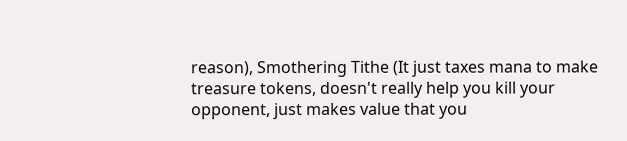reason), Smothering Tithe (It just taxes mana to make treasure tokens, doesn't really help you kill your opponent, just makes value that you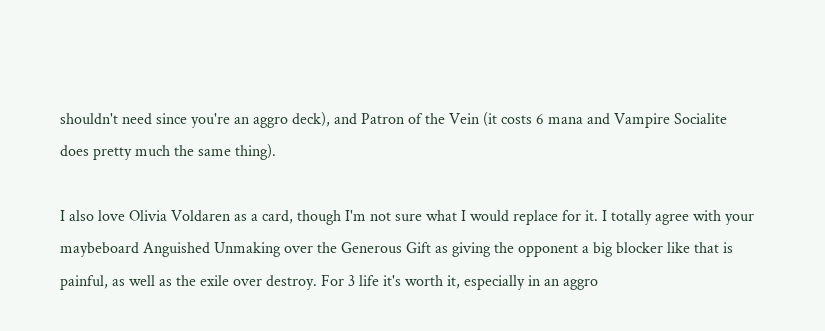shouldn't need since you're an aggro deck), and Patron of the Vein (it costs 6 mana and Vampire Socialite does pretty much the same thing).

I also love Olivia Voldaren as a card, though I'm not sure what I would replace for it. I totally agree with your maybeboard Anguished Unmaking over the Generous Gift as giving the opponent a big blocker like that is painful, as well as the exile over destroy. For 3 life it's worth it, especially in an aggro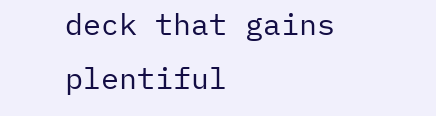deck that gains plentiful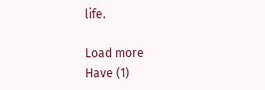life.

Load more
Have (1)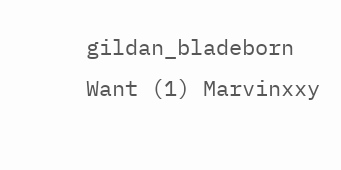gildan_bladeborn
Want (1) Marvinxxy